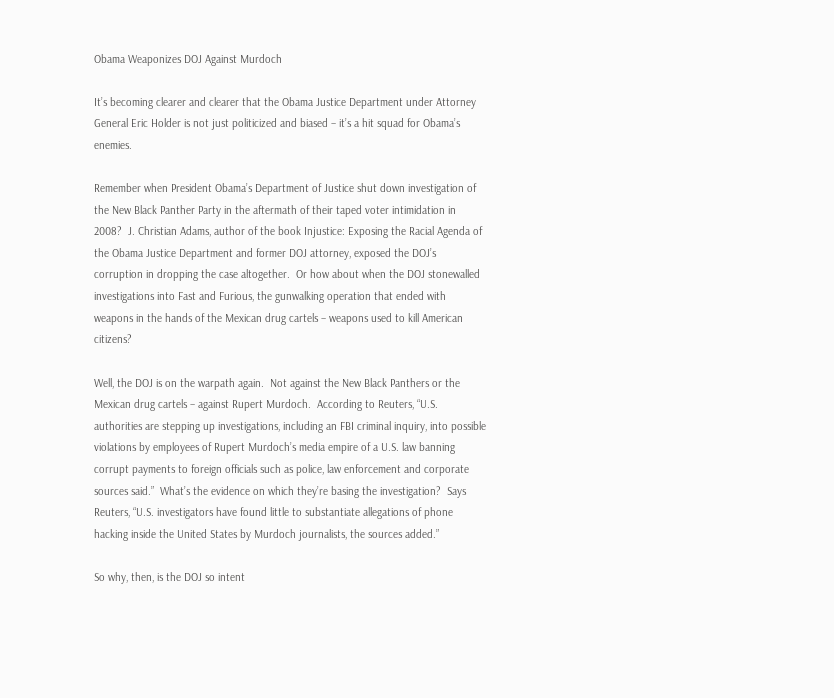Obama Weaponizes DOJ Against Murdoch

It’s becoming clearer and clearer that the Obama Justice Department under Attorney General Eric Holder is not just politicized and biased – it’s a hit squad for Obama’s enemies.

Remember when President Obama’s Department of Justice shut down investigation of the New Black Panther Party in the aftermath of their taped voter intimidation in 2008?  J. Christian Adams, author of the book Injustice: Exposing the Racial Agenda of the Obama Justice Department and former DOJ attorney, exposed the DOJ’s corruption in dropping the case altogether.  Or how about when the DOJ stonewalled investigations into Fast and Furious, the gunwalking operation that ended with weapons in the hands of the Mexican drug cartels – weapons used to kill American citizens?

Well, the DOJ is on the warpath again.  Not against the New Black Panthers or the Mexican drug cartels – against Rupert Murdoch.  According to Reuters, “U.S. authorities are stepping up investigations, including an FBI criminal inquiry, into possible violations by employees of Rupert Murdoch’s media empire of a U.S. law banning corrupt payments to foreign officials such as police, law enforcement and corporate sources said.”  What’s the evidence on which they’re basing the investigation?  Says Reuters, “U.S. investigators have found little to substantiate allegations of phone hacking inside the United States by Murdoch journalists, the sources added.”

So why, then, is the DOJ so intent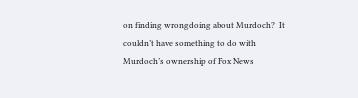on finding wrongdoing about Murdoch?  It couldn’t have something to do with Murdoch’s ownership of Fox News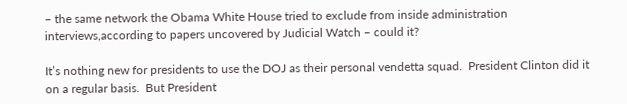– the same network the Obama White House tried to exclude from inside administration interviews,according to papers uncovered by Judicial Watch – could it?

It’s nothing new for presidents to use the DOJ as their personal vendetta squad.  President Clinton did it on a regular basis.  But President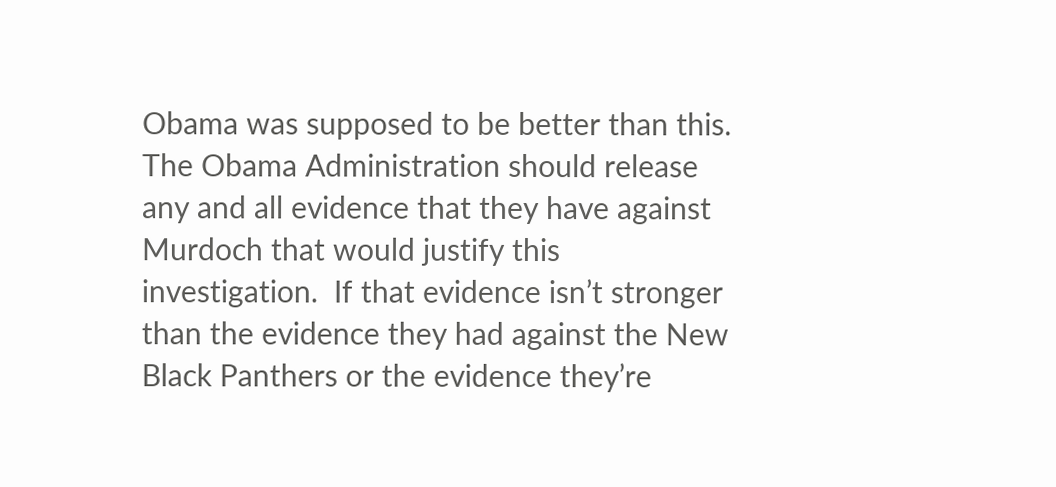Obama was supposed to be better than this.  The Obama Administration should release any and all evidence that they have against Murdoch that would justify this investigation.  If that evidence isn’t stronger than the evidence they had against the New Black Panthers or the evidence they’re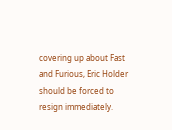covering up about Fast and Furious, Eric Holder should be forced to resign immediately.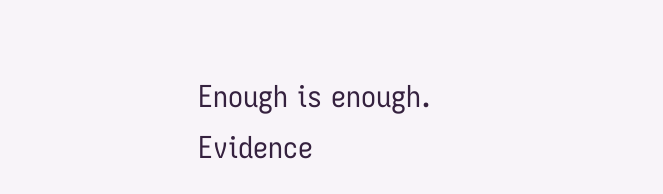Enough is enough.  Evidence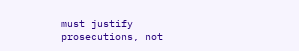must justify prosecutions, not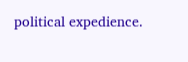political expedience.